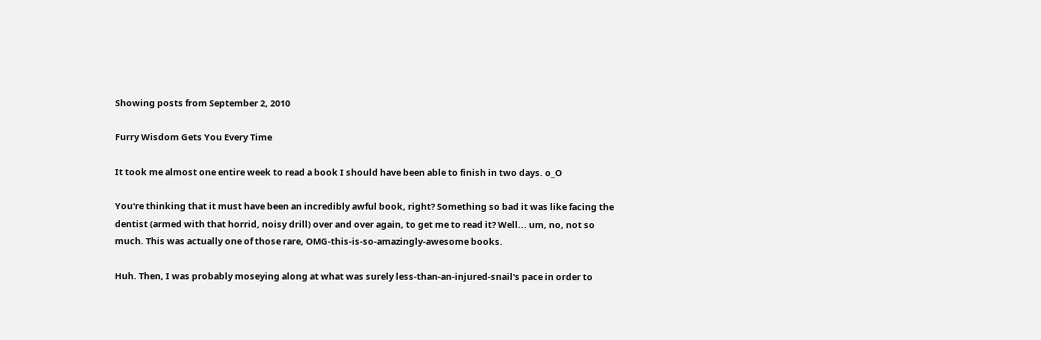Showing posts from September 2, 2010

Furry Wisdom Gets You Every Time

It took me almost one entire week to read a book I should have been able to finish in two days. o_O

You're thinking that it must have been an incredibly awful book, right? Something so bad it was like facing the dentist (armed with that horrid, noisy drill) over and over again, to get me to read it? Well... um, no, not so much. This was actually one of those rare, OMG-this-is-so-amazingly-awesome books.

Huh. Then, I was probably moseying along at what was surely less-than-an-injured-snail's pace in order to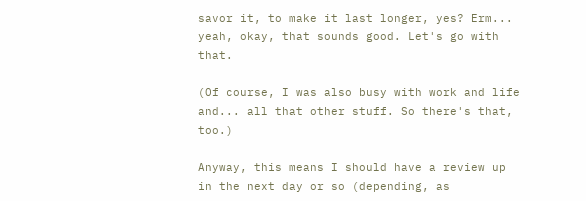savor it, to make it last longer, yes? Erm... yeah, okay, that sounds good. Let's go with that.

(Of course, I was also busy with work and life and... all that other stuff. So there's that, too.)

Anyway, this means I should have a review up in the next day or so (depending, as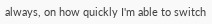always, on how quickly I'm able to switch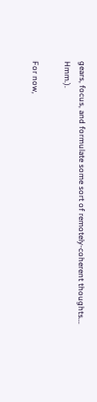gears, focus, and formulate some sort of remotely-coherent thoughts... Hmm.).

For now,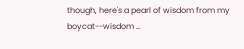though, here's a pearl of wisdom from my boycat--wisdom …